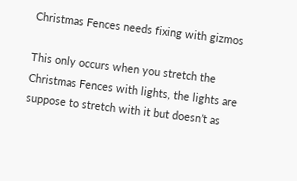Christmas Fences needs fixing with gizmos

This only occurs when you stretch the Christmas Fences with lights, the lights are suppose to stretch with it but doesn’t as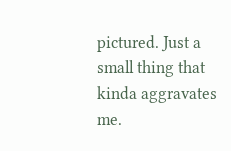pictured. Just a small thing that kinda aggravates me.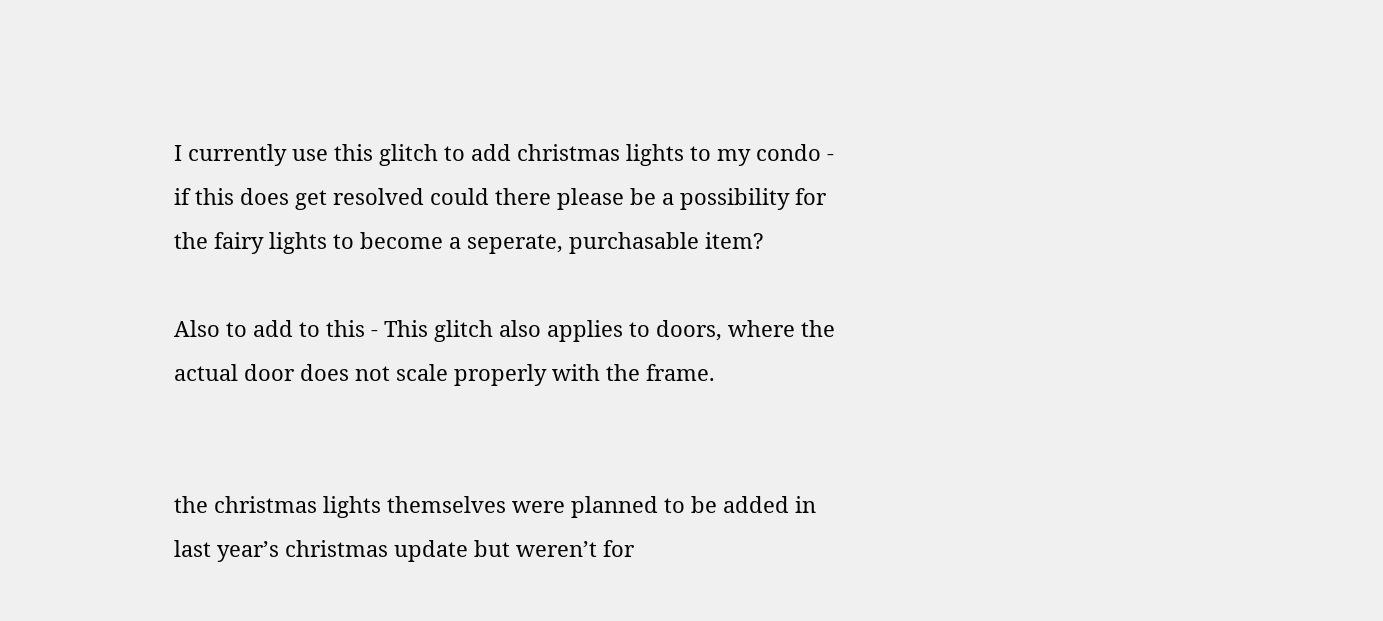I currently use this glitch to add christmas lights to my condo - if this does get resolved could there please be a possibility for the fairy lights to become a seperate, purchasable item?

Also to add to this - This glitch also applies to doors, where the actual door does not scale properly with the frame.


the christmas lights themselves were planned to be added in last year’s christmas update but weren’t for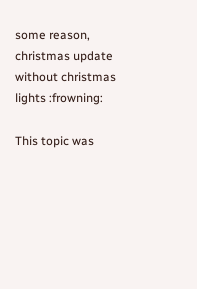some reason, christmas update without christmas lights :frowning:

This topic was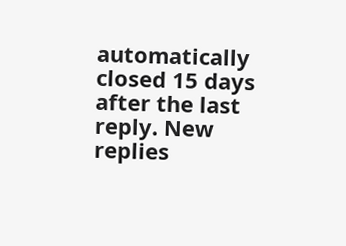automatically closed 15 days after the last reply. New replies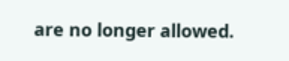are no longer allowed.